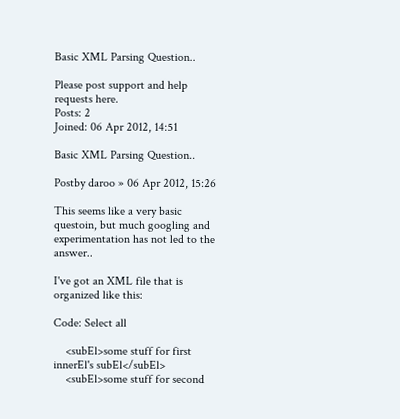Basic XML Parsing Question..

Please post support and help requests here.
Posts: 2
Joined: 06 Apr 2012, 14:51

Basic XML Parsing Question..

Postby daroo » 06 Apr 2012, 15:26

This seems like a very basic questoin, but much googling and experimentation has not led to the answer..

I've got an XML file that is organized like this:

Code: Select all

    <subEl>some stuff for first innerEl's subEl</subEl>
    <subEl>some stuff for second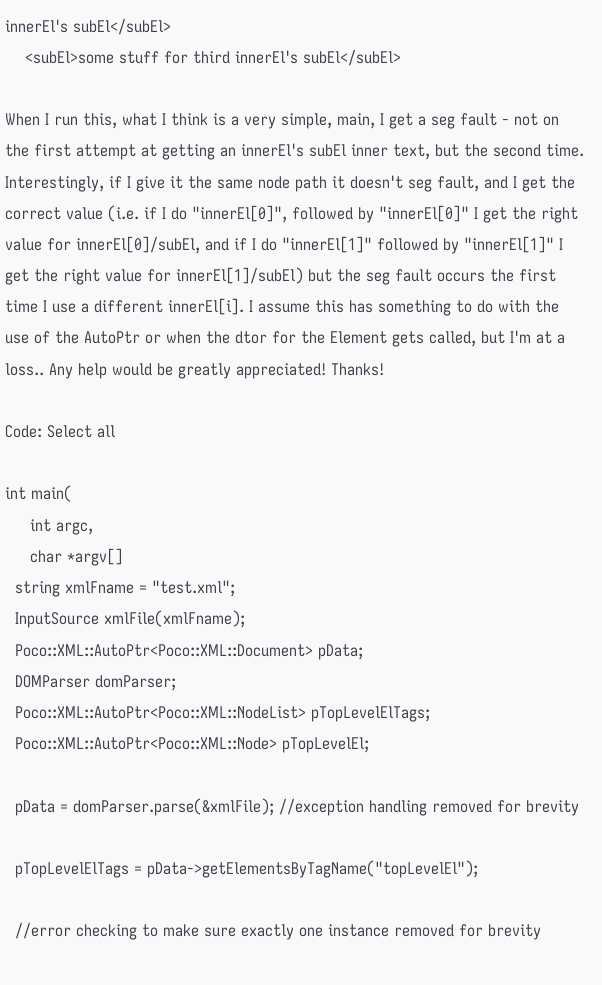innerEl's subEl</subEl>
    <subEl>some stuff for third innerEl's subEl</subEl>

When I run this, what I think is a very simple, main, I get a seg fault - not on the first attempt at getting an innerEl's subEl inner text, but the second time. Interestingly, if I give it the same node path it doesn't seg fault, and I get the correct value (i.e. if I do "innerEl[0]", followed by "innerEl[0]" I get the right value for innerEl[0]/subEl, and if I do "innerEl[1]" followed by "innerEl[1]" I get the right value for innerEl[1]/subEl) but the seg fault occurs the first time I use a different innerEl[i]. I assume this has something to do with the use of the AutoPtr or when the dtor for the Element gets called, but I'm at a loss.. Any help would be greatly appreciated! Thanks!

Code: Select all

int main(
     int argc,
     char *argv[]
  string xmlFname = "test.xml";
  InputSource xmlFile(xmlFname);
  Poco::XML::AutoPtr<Poco::XML::Document> pData;
  DOMParser domParser;
  Poco::XML::AutoPtr<Poco::XML::NodeList> pTopLevelElTags;
  Poco::XML::AutoPtr<Poco::XML::Node> pTopLevelEl;

  pData = domParser.parse(&xmlFile); //exception handling removed for brevity

  pTopLevelElTags = pData->getElementsByTagName("topLevelEl");

  //error checking to make sure exactly one instance removed for brevity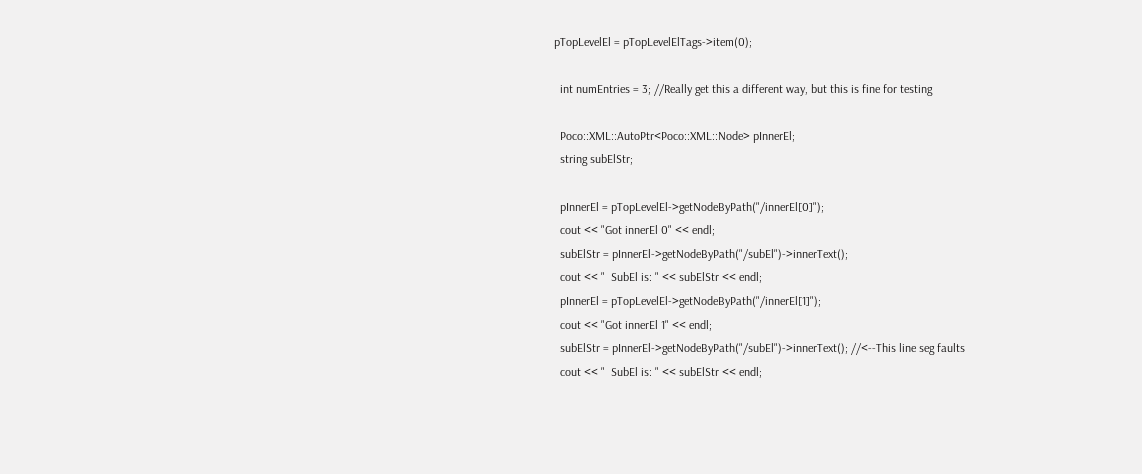pTopLevelEl = pTopLevelElTags->item(0);

  int numEntries = 3; //Really get this a different way, but this is fine for testing

  Poco::XML::AutoPtr<Poco::XML::Node> pInnerEl;
  string subElStr;

  pInnerEl = pTopLevelEl->getNodeByPath("/innerEl[0]");
  cout << "Got innerEl 0" << endl;
  subElStr = pInnerEl->getNodeByPath("/subEl")->innerText();
  cout << "  SubEl is: " << subElStr << endl;
  pInnerEl = pTopLevelEl->getNodeByPath("/innerEl[1]");
  cout << "Got innerEl 1" << endl;
  subElStr = pInnerEl->getNodeByPath("/subEl")->innerText(); //<--This line seg faults
  cout << "  SubEl is: " << subElStr << endl;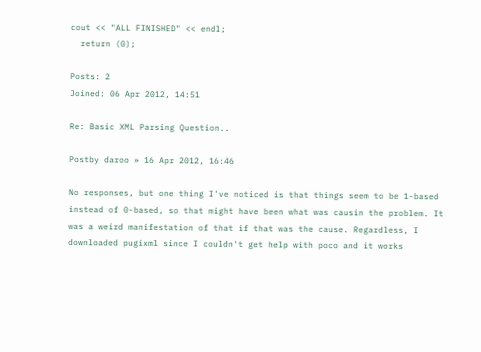cout << "ALL FINISHED" << endl;
  return (0);

Posts: 2
Joined: 06 Apr 2012, 14:51

Re: Basic XML Parsing Question..

Postby daroo » 16 Apr 2012, 16:46

No responses, but one thing I've noticed is that things seem to be 1-based instead of 0-based, so that might have been what was causin the problem. It was a weird manifestation of that if that was the cause. Regardless, I downloaded pugixml since I couldn't get help with poco and it works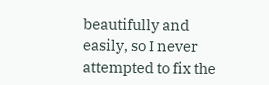beautifully and easily, so I never attempted to fix the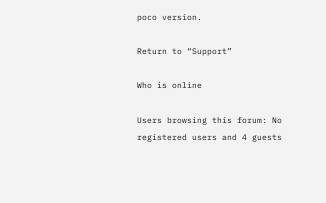poco version.

Return to “Support”

Who is online

Users browsing this forum: No registered users and 4 guests